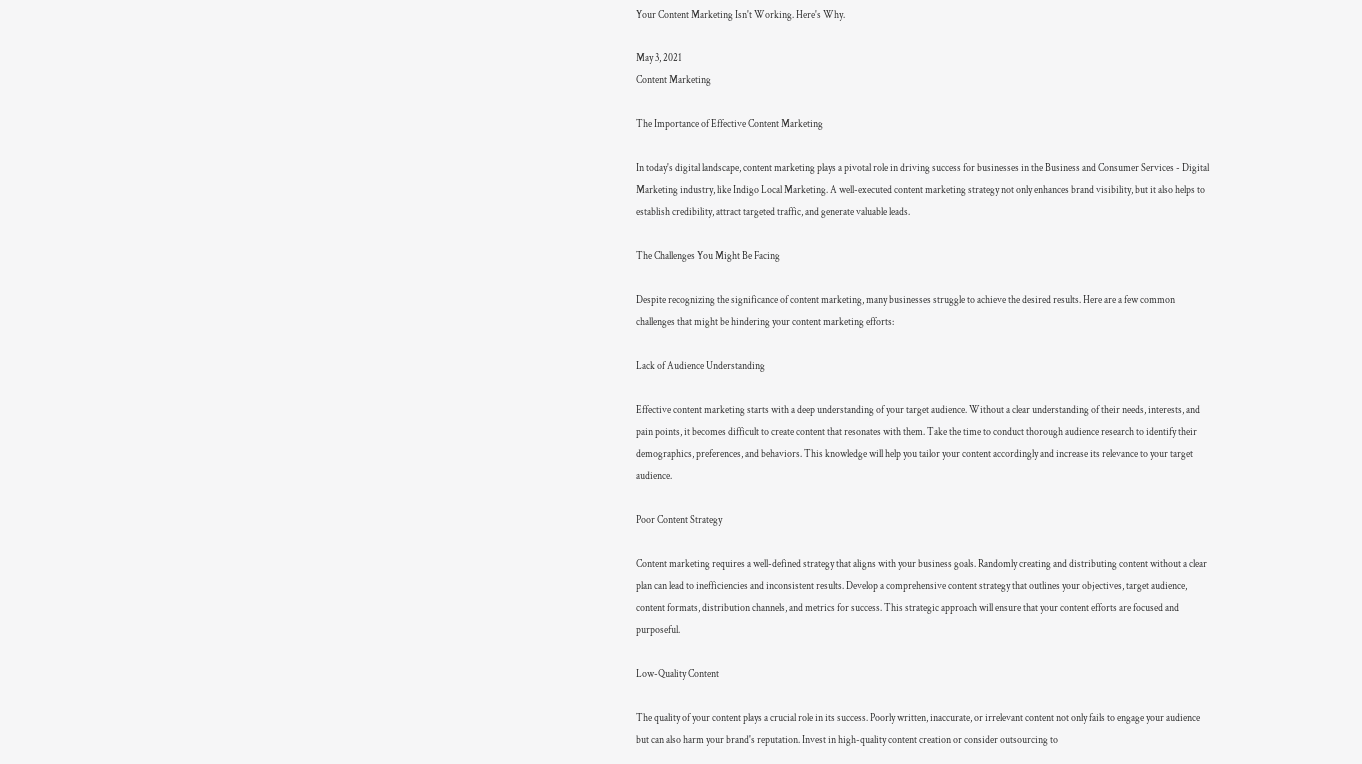Your Content Marketing Isn't Working. Here's Why.

May 3, 2021
Content Marketing

The Importance of Effective Content Marketing

In today's digital landscape, content marketing plays a pivotal role in driving success for businesses in the Business and Consumer Services - Digital Marketing industry, like Indigo Local Marketing. A well-executed content marketing strategy not only enhances brand visibility, but it also helps to establish credibility, attract targeted traffic, and generate valuable leads.

The Challenges You Might Be Facing

Despite recognizing the significance of content marketing, many businesses struggle to achieve the desired results. Here are a few common challenges that might be hindering your content marketing efforts:

Lack of Audience Understanding

Effective content marketing starts with a deep understanding of your target audience. Without a clear understanding of their needs, interests, and pain points, it becomes difficult to create content that resonates with them. Take the time to conduct thorough audience research to identify their demographics, preferences, and behaviors. This knowledge will help you tailor your content accordingly and increase its relevance to your target audience.

Poor Content Strategy

Content marketing requires a well-defined strategy that aligns with your business goals. Randomly creating and distributing content without a clear plan can lead to inefficiencies and inconsistent results. Develop a comprehensive content strategy that outlines your objectives, target audience, content formats, distribution channels, and metrics for success. This strategic approach will ensure that your content efforts are focused and purposeful.

Low-Quality Content

The quality of your content plays a crucial role in its success. Poorly written, inaccurate, or irrelevant content not only fails to engage your audience but can also harm your brand's reputation. Invest in high-quality content creation or consider outsourcing to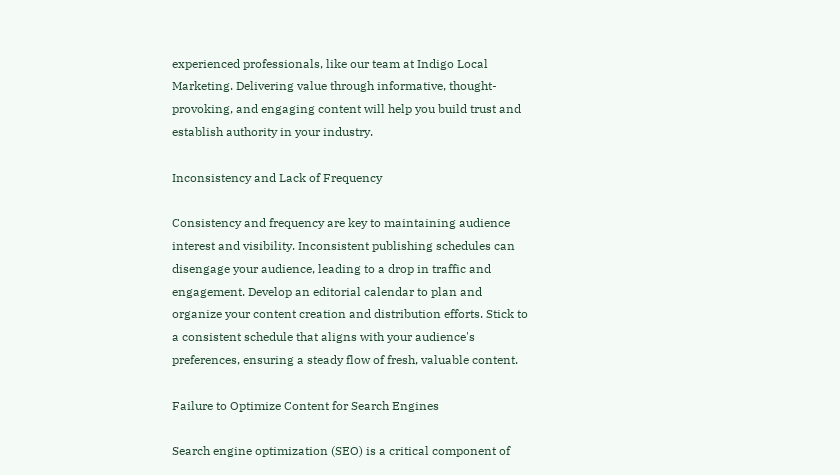experienced professionals, like our team at Indigo Local Marketing. Delivering value through informative, thought-provoking, and engaging content will help you build trust and establish authority in your industry.

Inconsistency and Lack of Frequency

Consistency and frequency are key to maintaining audience interest and visibility. Inconsistent publishing schedules can disengage your audience, leading to a drop in traffic and engagement. Develop an editorial calendar to plan and organize your content creation and distribution efforts. Stick to a consistent schedule that aligns with your audience's preferences, ensuring a steady flow of fresh, valuable content.

Failure to Optimize Content for Search Engines

Search engine optimization (SEO) is a critical component of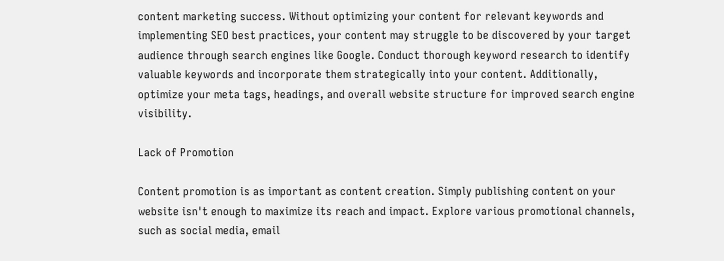content marketing success. Without optimizing your content for relevant keywords and implementing SEO best practices, your content may struggle to be discovered by your target audience through search engines like Google. Conduct thorough keyword research to identify valuable keywords and incorporate them strategically into your content. Additionally, optimize your meta tags, headings, and overall website structure for improved search engine visibility.

Lack of Promotion

Content promotion is as important as content creation. Simply publishing content on your website isn't enough to maximize its reach and impact. Explore various promotional channels, such as social media, email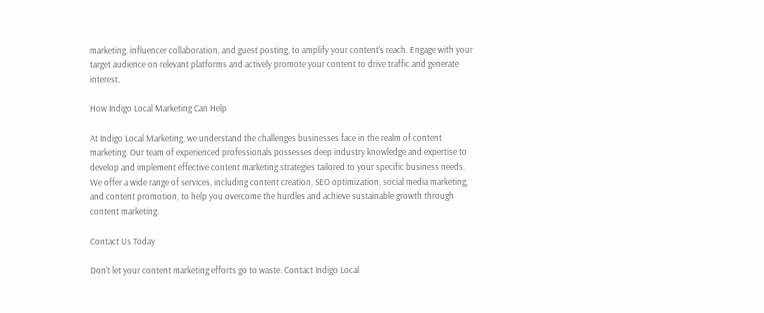marketing, influencer collaboration, and guest posting, to amplify your content's reach. Engage with your target audience on relevant platforms and actively promote your content to drive traffic and generate interest.

How Indigo Local Marketing Can Help

At Indigo Local Marketing, we understand the challenges businesses face in the realm of content marketing. Our team of experienced professionals possesses deep industry knowledge and expertise to develop and implement effective content marketing strategies tailored to your specific business needs. We offer a wide range of services, including content creation, SEO optimization, social media marketing, and content promotion, to help you overcome the hurdles and achieve sustainable growth through content marketing.

Contact Us Today

Don't let your content marketing efforts go to waste. Contact Indigo Local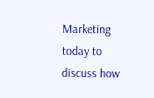Marketing today to discuss how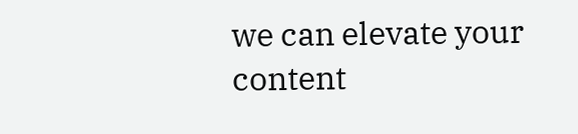we can elevate your content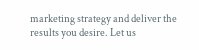marketing strategy and deliver the results you desire. Let us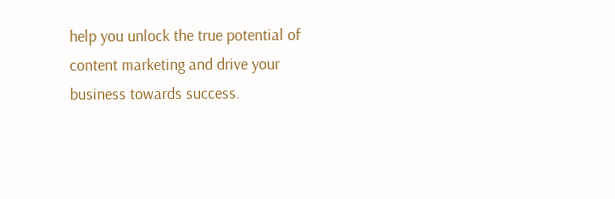help you unlock the true potential of content marketing and drive your business towards success.